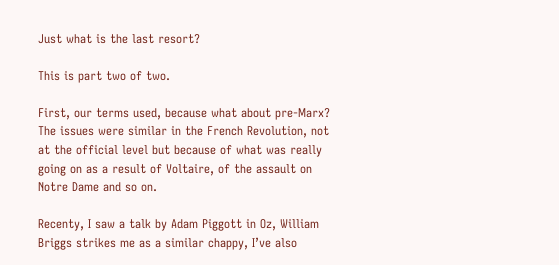Just what is the last resort?

This is part two of two.

First, our terms used, because what about pre-Marx?  The issues were similar in the French Revolution, not at the official level but because of what was really going on as a result of Voltaire, of the assault on Notre Dame and so on.

Recenty, I saw a talk by Adam Piggott in Oz, William Briggs strikes me as a similar chappy, I’ve also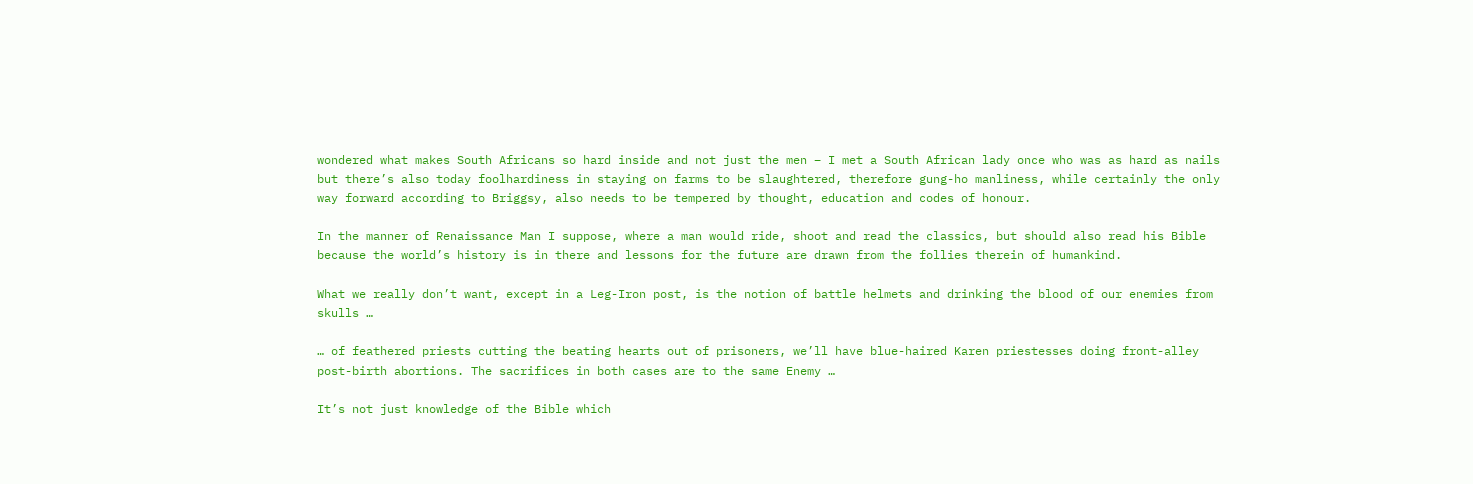wondered what makes South Africans so hard inside and not just the men – I met a South African lady once who was as hard as nails but there’s also today foolhardiness in staying on farms to be slaughtered, therefore gung-ho manliness, while certainly the only way forward according to Briggsy, also needs to be tempered by thought, education and codes of honour.

In the manner of Renaissance Man I suppose, where a man would ride, shoot and read the classics, but should also read his Bible because the world’s history is in there and lessons for the future are drawn from the follies therein of humankind.

What we really don’t want, except in a Leg-Iron post, is the notion of battle helmets and drinking the blood of our enemies from skulls …

… of feathered priests cutting the beating hearts out of prisoners, we’ll have blue-haired Karen priestesses doing front-alley post-birth abortions. The sacrifices in both cases are to the same Enemy …

It’s not just knowledge of the Bible which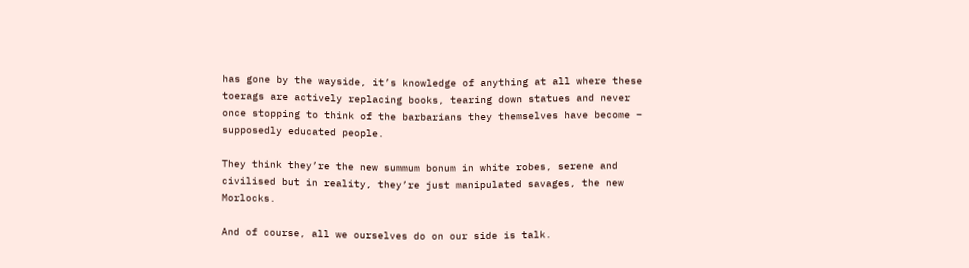has gone by the wayside, it’s knowledge of anything at all where these toerags are actively replacing books, tearing down statues and never once stopping to think of the barbarians they themselves have become – supposedly educated people.

They think they’re the new summum bonum in white robes, serene and civilised but in reality, they’re just manipulated savages, the new Morlocks.

And of course, all we ourselves do on our side is talk.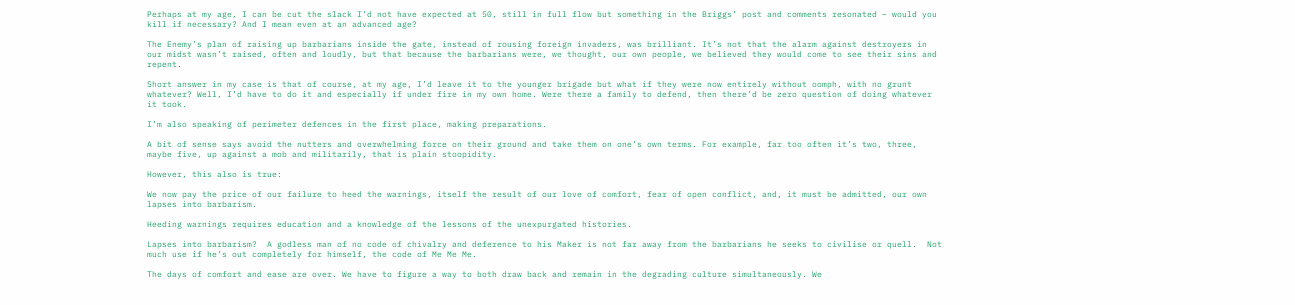Perhaps at my age, I can be cut the slack I’d not have expected at 50, still in full flow but something in the Briggs’ post and comments resonated – would you kill if necessary? And I mean even at an advanced age?

The Enemy’s plan of raising up barbarians inside the gate, instead of rousing foreign invaders, was brilliant. It’s not that the alarm against destroyers in our midst wasn’t raised, often and loudly, but that because the barbarians were, we thought, our own people, we believed they would come to see their sins and repent.

Short answer in my case is that of course, at my age, I’d leave it to the younger brigade but what if they were now entirely without oomph, with no grunt whatever? Well, I’d have to do it and especially if under fire in my own home. Were there a family to defend, then there’d be zero question of doing whatever it took.

I’m also speaking of perimeter defences in the first place, making preparations.

A bit of sense says avoid the nutters and overwhelming force on their ground and take them on one’s own terms. For example, far too often it’s two, three, maybe five, up against a mob and militarily, that is plain stoopidity.

However, this also is true:

We now pay the price of our failure to heed the warnings, itself the result of our love of comfort, fear of open conflict, and, it must be admitted, our own lapses into barbarism.

Heeding warnings requires education and a knowledge of the lessons of the unexpurgated histories.

Lapses into barbarism?  A godless man of no code of chivalry and deference to his Maker is not far away from the barbarians he seeks to civilise or quell.  Not much use if he’s out completely for himself, the code of Me Me Me.

The days of comfort and ease are over. We have to figure a way to both draw back and remain in the degrading culture simultaneously. We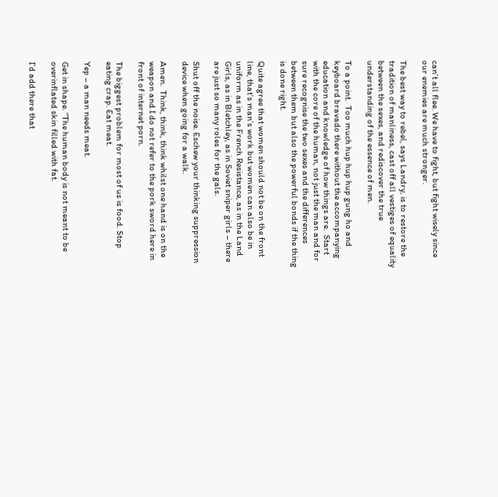can’t all flee. We have to fight, but fight wisely since our enemies are much stronger.

The best way to rebel, says Landry, is to restore the tradition of manliness, cast off all vestiges of equality between the sexes, and rediscover the true understanding of the essence of men.

To a point.  Too much hup hup hup gung ho and keyboard bravado there without the accompanying education and knowledge of how things are.  Start with the core of the human, not just the man and for sure recognise the two sexes and the differences between them but also the powerful bonds if the thing is done right.

Quite agree that women should not be on the front line, that’s man’s work but women can also be in uniform as in the French Resistance, as in the Land Girls, as in Bletchley, as in Soviet sniper girls – there are just so many roles for the gals.

Shut off the noise. Eschew your thinking suppression device when going for a walk.

Amen.  Think, think, think whilst one hand is on the weapon and I do not refer to the pork sword here in front of internet porn.

The biggest problem for most of us is food. Stop eating crap. Eat meat.

Yep – a man needs meat.

Get in shape. “The human body is not meant to be overinflated skin filled with fat.

I’d add there that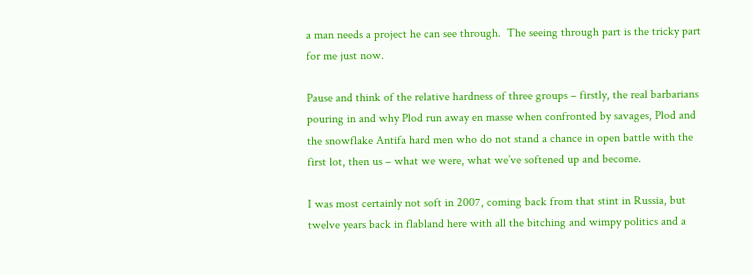a man needs a project he can see through.  The seeing through part is the tricky part for me just now.

Pause and think of the relative hardness of three groups – firstly, the real barbarians pouring in and why Plod run away en masse when confronted by savages, Plod and the snowflake Antifa hard men who do not stand a chance in open battle with the first lot, then us – what we were, what we’ve softened up and become.

I was most certainly not soft in 2007, coming back from that stint in Russia, but twelve years back in flabland here with all the bitching and wimpy politics and a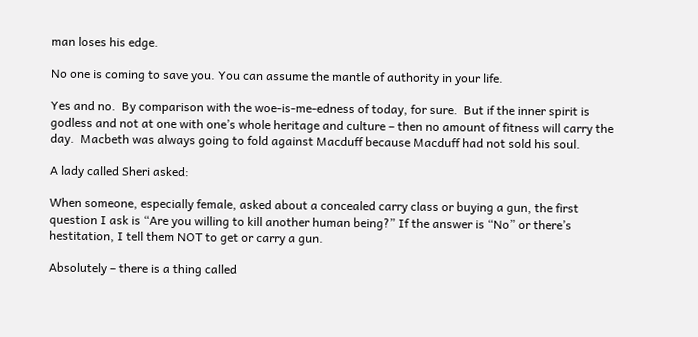man loses his edge.

No one is coming to save you. You can assume the mantle of authority in your life.

Yes and no.  By comparison with the woe-is-me-edness of today, for sure.  But if the inner spirit is godless and not at one with one’s whole heritage and culture – then no amount of fitness will carry the day.  Macbeth was always going to fold against Macduff because Macduff had not sold his soul.

A lady called Sheri asked:

When someone, especially female, asked about a concealed carry class or buying a gun, the first question I ask is “Are you willing to kill another human being?” If the answer is “No” or there’s hestitation, I tell them NOT to get or carry a gun.

Absolutely – there is a thing called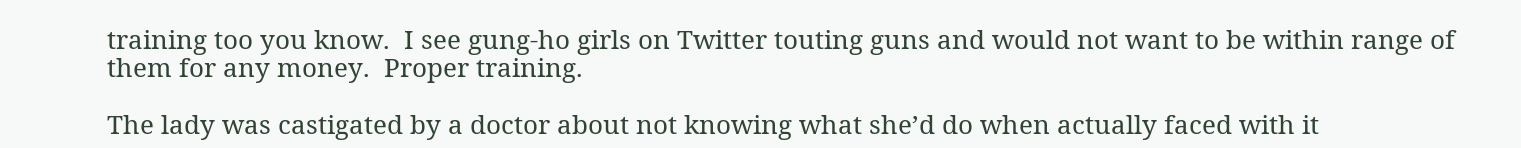training too you know.  I see gung-ho girls on Twitter touting guns and would not want to be within range of them for any money.  Proper training.

The lady was castigated by a doctor about not knowing what she’d do when actually faced with it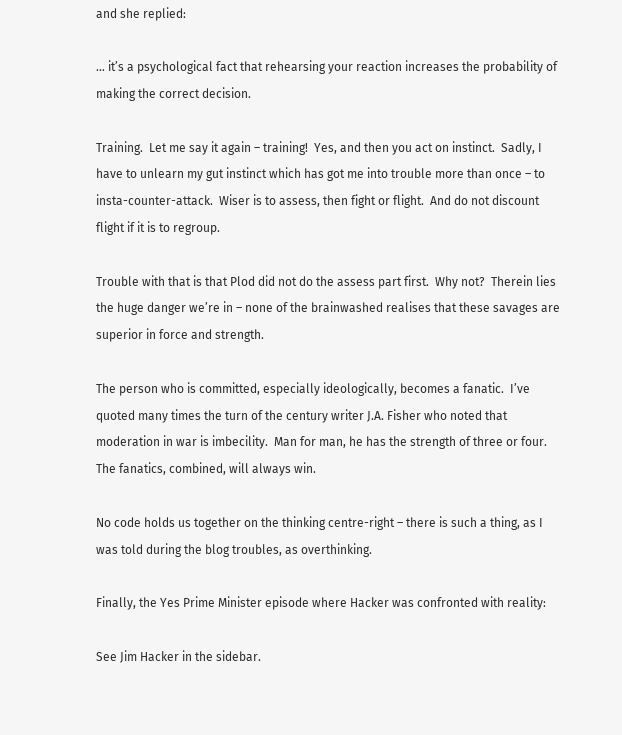and she replied:

… it’s a psychological fact that rehearsing your reaction increases the probability of making the correct decision.

Training.  Let me say it again – training!  Yes, and then you act on instinct.  Sadly, I have to unlearn my gut instinct which has got me into trouble more than once – to insta-counter-attack.  Wiser is to assess, then fight or flight.  And do not discount flight if it is to regroup.

Trouble with that is that Plod did not do the assess part first.  Why not?  Therein lies the huge danger we’re in – none of the brainwashed realises that these savages are superior in force and strength.

The person who is committed, especially ideologically, becomes a fanatic.  I’ve quoted many times the turn of the century writer J.A. Fisher who noted that moderation in war is imbecility.  Man for man, he has the strength of three or four.  The fanatics, combined, will always win.

No code holds us together on the thinking centre-right – there is such a thing, as I was told during the blog troubles, as overthinking.

Finally, the Yes Prime Minister episode where Hacker was confronted with reality:

See Jim Hacker in the sidebar.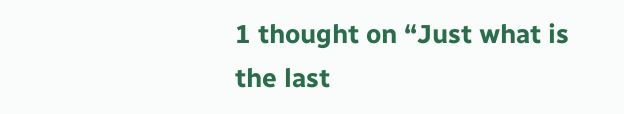1 thought on “Just what is the last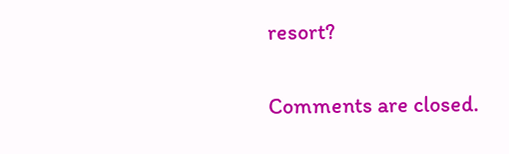resort?

Comments are closed.